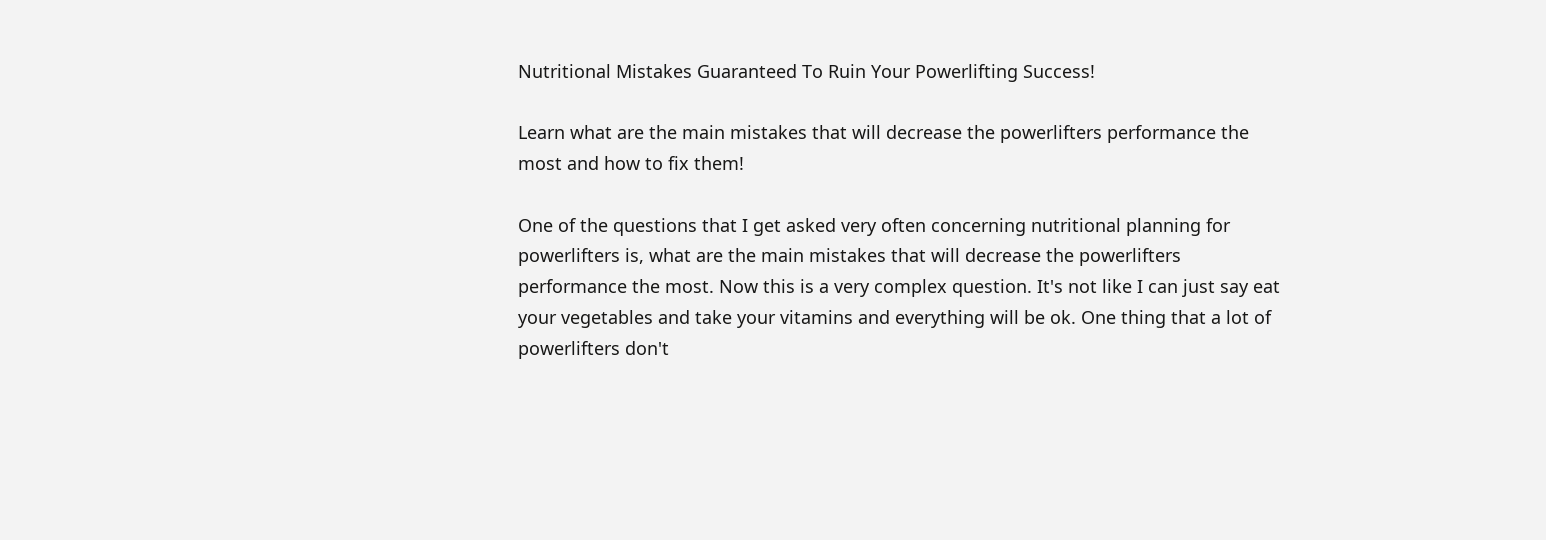Nutritional Mistakes Guaranteed To Ruin Your Powerlifting Success!

Learn what are the main mistakes that will decrease the powerlifters performance the most and how to fix them!

One of the questions that I get asked very often concerning nutritional planning for powerlifters is, what are the main mistakes that will decrease the powerlifters performance the most. Now this is a very complex question. It's not like I can just say eat your vegetables and take your vitamins and everything will be ok. One thing that a lot of powerlifters don't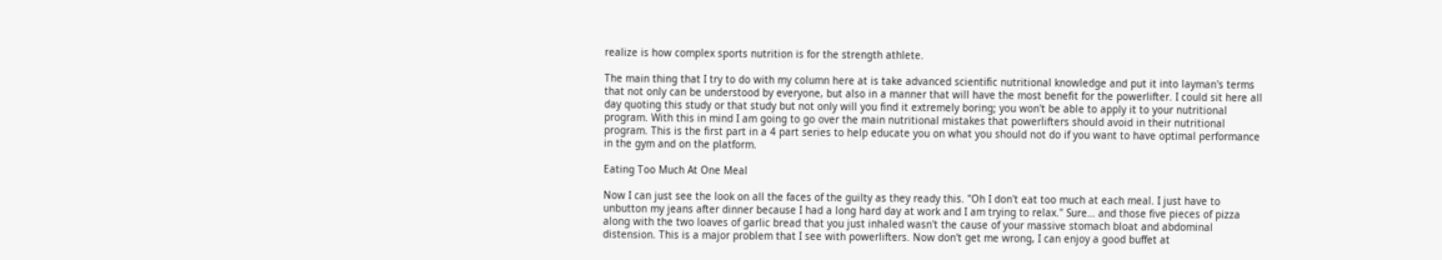realize is how complex sports nutrition is for the strength athlete.

The main thing that I try to do with my column here at is take advanced scientific nutritional knowledge and put it into layman's terms that not only can be understood by everyone, but also in a manner that will have the most benefit for the powerlifter. I could sit here all day quoting this study or that study but not only will you find it extremely boring; you won't be able to apply it to your nutritional program. With this in mind I am going to go over the main nutritional mistakes that powerlifters should avoid in their nutritional program. This is the first part in a 4 part series to help educate you on what you should not do if you want to have optimal performance in the gym and on the platform.

Eating Too Much At One Meal

Now I can just see the look on all the faces of the guilty as they ready this. "Oh I don't eat too much at each meal. I just have to unbutton my jeans after dinner because I had a long hard day at work and I am trying to relax." Sure… and those five pieces of pizza along with the two loaves of garlic bread that you just inhaled wasn't the cause of your massive stomach bloat and abdominal distension. This is a major problem that I see with powerlifters. Now don't get me wrong, I can enjoy a good buffet at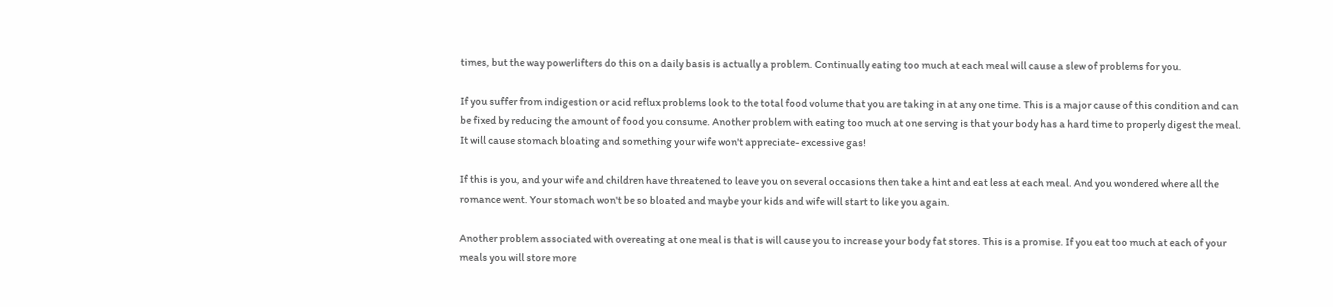times, but the way powerlifters do this on a daily basis is actually a problem. Continually eating too much at each meal will cause a slew of problems for you.

If you suffer from indigestion or acid reflux problems look to the total food volume that you are taking in at any one time. This is a major cause of this condition and can be fixed by reducing the amount of food you consume. Another problem with eating too much at one serving is that your body has a hard time to properly digest the meal. It will cause stomach bloating and something your wife won't appreciate- excessive gas!

If this is you, and your wife and children have threatened to leave you on several occasions then take a hint and eat less at each meal. And you wondered where all the romance went. Your stomach won't be so bloated and maybe your kids and wife will start to like you again.

Another problem associated with overeating at one meal is that is will cause you to increase your body fat stores. This is a promise. If you eat too much at each of your meals you will store more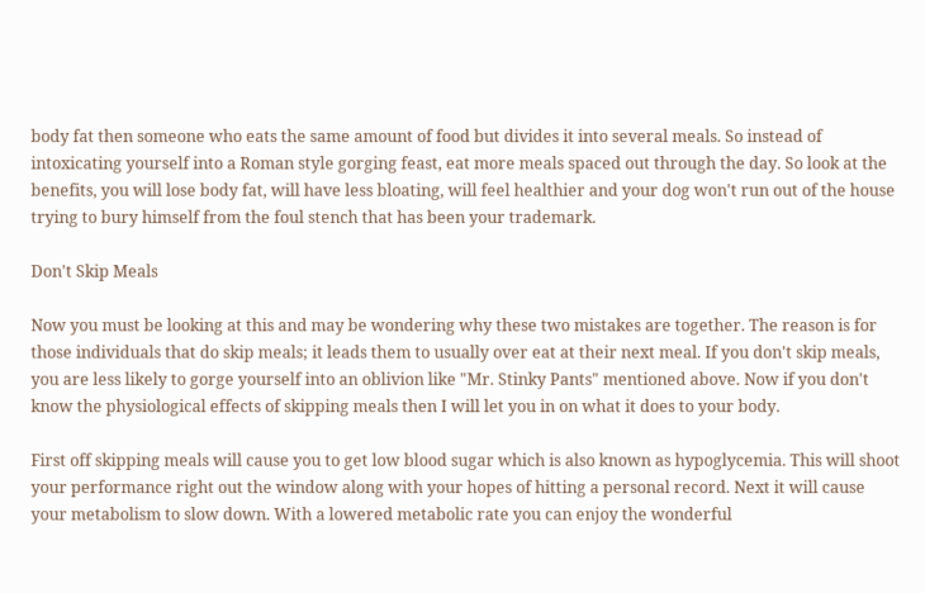body fat then someone who eats the same amount of food but divides it into several meals. So instead of intoxicating yourself into a Roman style gorging feast, eat more meals spaced out through the day. So look at the benefits, you will lose body fat, will have less bloating, will feel healthier and your dog won't run out of the house trying to bury himself from the foul stench that has been your trademark.

Don't Skip Meals

Now you must be looking at this and may be wondering why these two mistakes are together. The reason is for those individuals that do skip meals; it leads them to usually over eat at their next meal. If you don't skip meals, you are less likely to gorge yourself into an oblivion like "Mr. Stinky Pants" mentioned above. Now if you don't know the physiological effects of skipping meals then I will let you in on what it does to your body.

First off skipping meals will cause you to get low blood sugar which is also known as hypoglycemia. This will shoot your performance right out the window along with your hopes of hitting a personal record. Next it will cause your metabolism to slow down. With a lowered metabolic rate you can enjoy the wonderful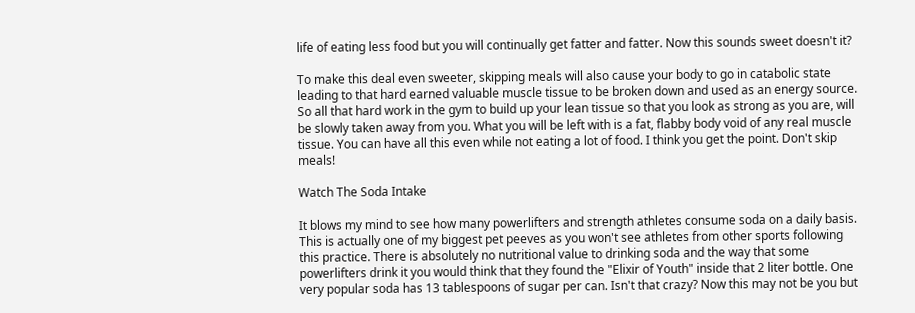life of eating less food but you will continually get fatter and fatter. Now this sounds sweet doesn't it?

To make this deal even sweeter, skipping meals will also cause your body to go in catabolic state leading to that hard earned valuable muscle tissue to be broken down and used as an energy source. So all that hard work in the gym to build up your lean tissue so that you look as strong as you are, will be slowly taken away from you. What you will be left with is a fat, flabby body void of any real muscle tissue. You can have all this even while not eating a lot of food. I think you get the point. Don't skip meals!

Watch The Soda Intake

It blows my mind to see how many powerlifters and strength athletes consume soda on a daily basis. This is actually one of my biggest pet peeves as you won't see athletes from other sports following this practice. There is absolutely no nutritional value to drinking soda and the way that some powerlifters drink it you would think that they found the "Elixir of Youth" inside that 2 liter bottle. One very popular soda has 13 tablespoons of sugar per can. Isn't that crazy? Now this may not be you but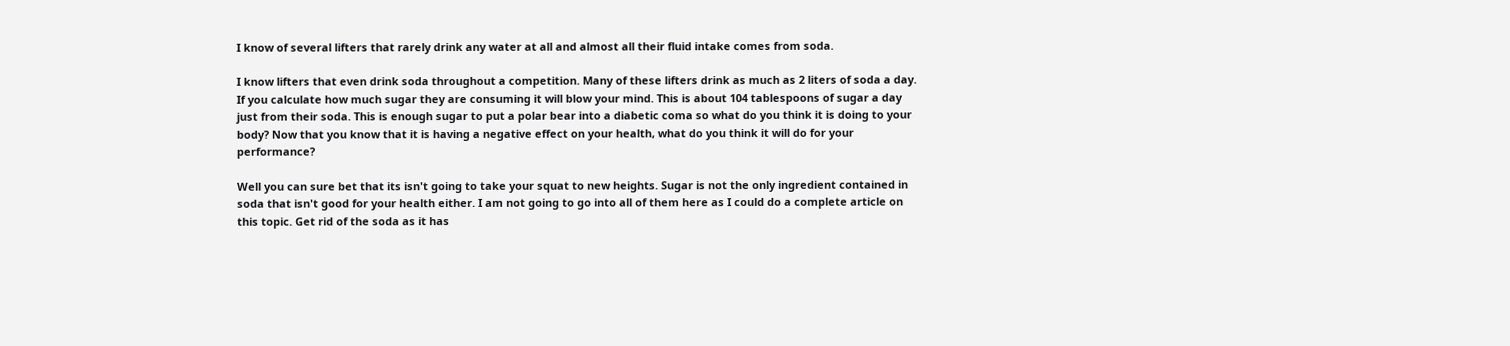I know of several lifters that rarely drink any water at all and almost all their fluid intake comes from soda.

I know lifters that even drink soda throughout a competition. Many of these lifters drink as much as 2 liters of soda a day. If you calculate how much sugar they are consuming it will blow your mind. This is about 104 tablespoons of sugar a day just from their soda. This is enough sugar to put a polar bear into a diabetic coma so what do you think it is doing to your body? Now that you know that it is having a negative effect on your health, what do you think it will do for your performance?

Well you can sure bet that its isn't going to take your squat to new heights. Sugar is not the only ingredient contained in soda that isn't good for your health either. I am not going to go into all of them here as I could do a complete article on this topic. Get rid of the soda as it has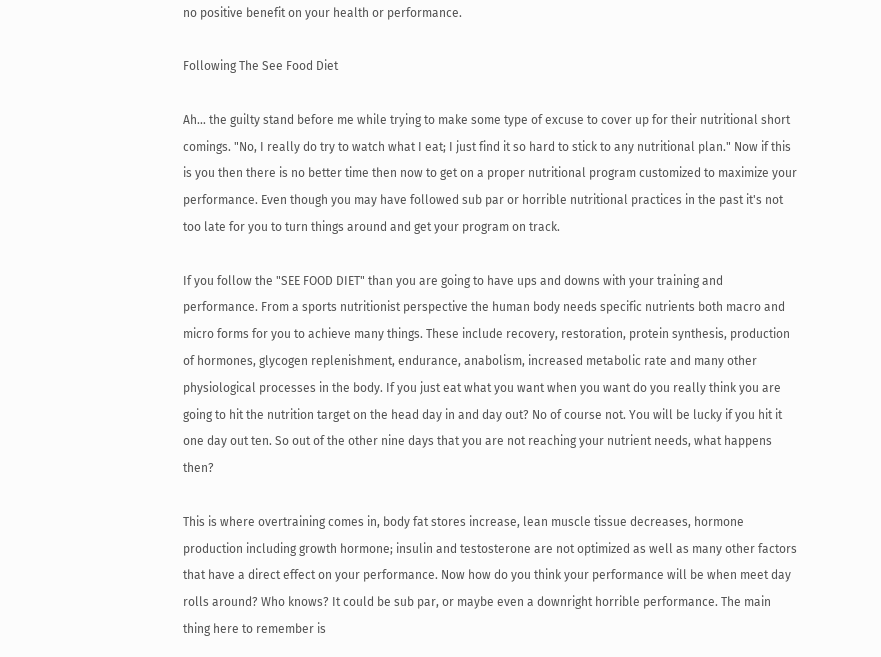no positive benefit on your health or performance.

Following The See Food Diet

Ah… the guilty stand before me while trying to make some type of excuse to cover up for their nutritional short comings. "No, I really do try to watch what I eat; I just find it so hard to stick to any nutritional plan." Now if this is you then there is no better time then now to get on a proper nutritional program customized to maximize your performance. Even though you may have followed sub par or horrible nutritional practices in the past it's not too late for you to turn things around and get your program on track.

If you follow the "SEE FOOD DIET" than you are going to have ups and downs with your training and performance. From a sports nutritionist perspective the human body needs specific nutrients both macro and micro forms for you to achieve many things. These include recovery, restoration, protein synthesis, production of hormones, glycogen replenishment, endurance, anabolism, increased metabolic rate and many other physiological processes in the body. If you just eat what you want when you want do you really think you are going to hit the nutrition target on the head day in and day out? No of course not. You will be lucky if you hit it one day out ten. So out of the other nine days that you are not reaching your nutrient needs, what happens then?

This is where overtraining comes in, body fat stores increase, lean muscle tissue decreases, hormone production including growth hormone; insulin and testosterone are not optimized as well as many other factors that have a direct effect on your performance. Now how do you think your performance will be when meet day rolls around? Who knows? It could be sub par, or maybe even a downright horrible performance. The main thing here to remember is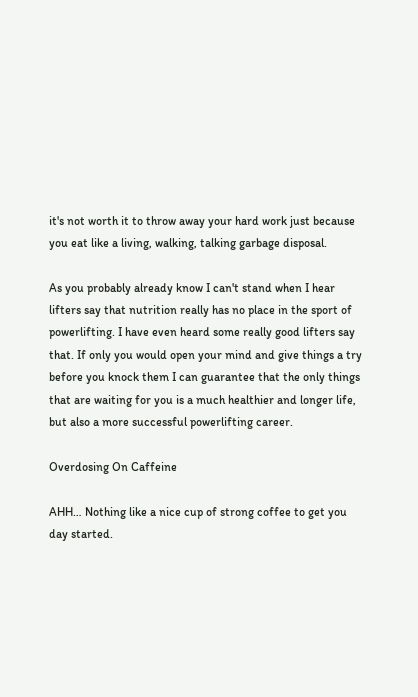it's not worth it to throw away your hard work just because you eat like a living, walking, talking garbage disposal.

As you probably already know I can't stand when I hear lifters say that nutrition really has no place in the sport of powerlifting. I have even heard some really good lifters say that. If only you would open your mind and give things a try before you knock them I can guarantee that the only things that are waiting for you is a much healthier and longer life, but also a more successful powerlifting career.

Overdosing On Caffeine

AHH… Nothing like a nice cup of strong coffee to get you day started.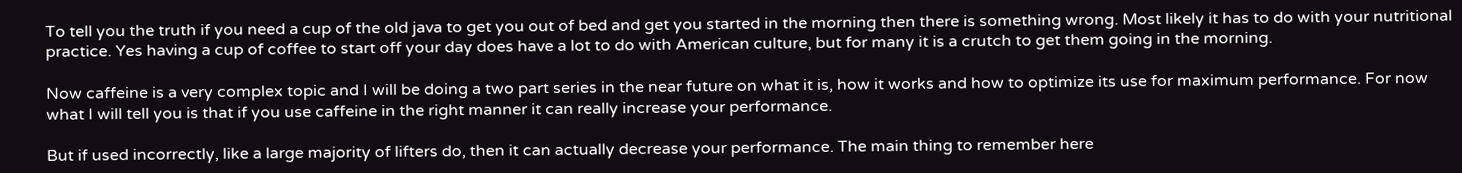To tell you the truth if you need a cup of the old java to get you out of bed and get you started in the morning then there is something wrong. Most likely it has to do with your nutritional practice. Yes having a cup of coffee to start off your day does have a lot to do with American culture, but for many it is a crutch to get them going in the morning.

Now caffeine is a very complex topic and I will be doing a two part series in the near future on what it is, how it works and how to optimize its use for maximum performance. For now what I will tell you is that if you use caffeine in the right manner it can really increase your performance.

But if used incorrectly, like a large majority of lifters do, then it can actually decrease your performance. The main thing to remember here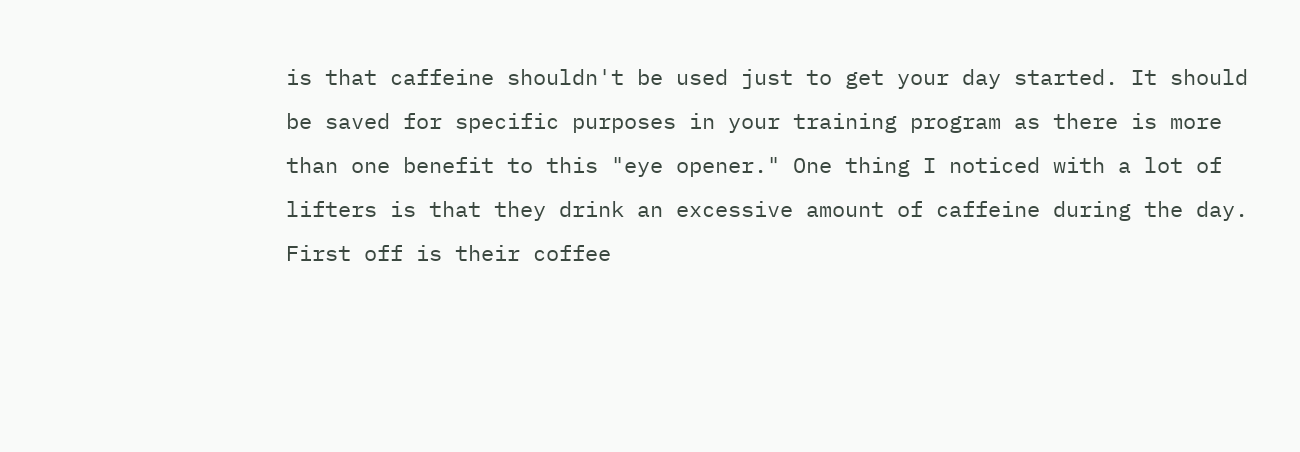is that caffeine shouldn't be used just to get your day started. It should be saved for specific purposes in your training program as there is more than one benefit to this "eye opener." One thing I noticed with a lot of lifters is that they drink an excessive amount of caffeine during the day. First off is their coffee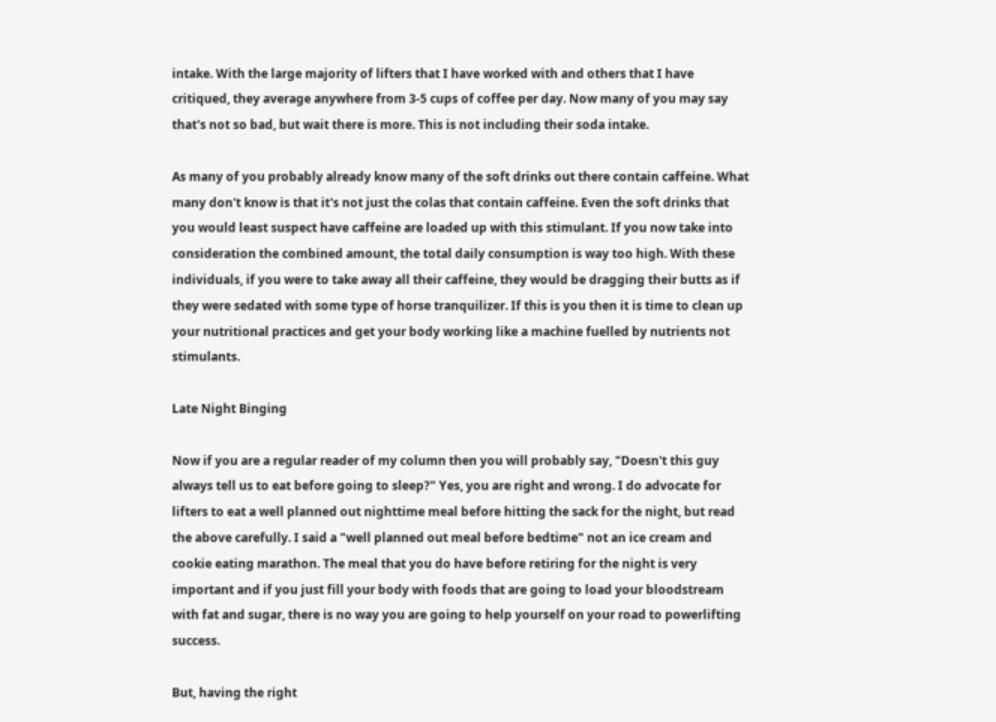intake. With the large majority of lifters that I have worked with and others that I have critiqued, they average anywhere from 3-5 cups of coffee per day. Now many of you may say that's not so bad, but wait there is more. This is not including their soda intake.

As many of you probably already know many of the soft drinks out there contain caffeine. What many don't know is that it's not just the colas that contain caffeine. Even the soft drinks that you would least suspect have caffeine are loaded up with this stimulant. If you now take into consideration the combined amount, the total daily consumption is way too high. With these individuals, if you were to take away all their caffeine, they would be dragging their butts as if they were sedated with some type of horse tranquilizer. If this is you then it is time to clean up your nutritional practices and get your body working like a machine fuelled by nutrients not stimulants.

Late Night Binging

Now if you are a regular reader of my column then you will probably say, "Doesn't this guy always tell us to eat before going to sleep?" Yes, you are right and wrong. I do advocate for lifters to eat a well planned out nighttime meal before hitting the sack for the night, but read the above carefully. I said a "well planned out meal before bedtime" not an ice cream and cookie eating marathon. The meal that you do have before retiring for the night is very important and if you just fill your body with foods that are going to load your bloodstream with fat and sugar, there is no way you are going to help yourself on your road to powerlifting success.

But, having the right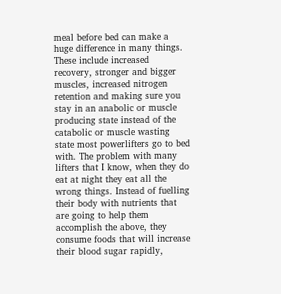meal before bed can make a huge difference in many things. These include increased recovery, stronger and bigger muscles, increased nitrogen retention and making sure you stay in an anabolic or muscle producing state instead of the catabolic or muscle wasting state most powerlifters go to bed with. The problem with many lifters that I know, when they do eat at night they eat all the wrong things. Instead of fuelling their body with nutrients that are going to help them accomplish the above, they consume foods that will increase their blood sugar rapidly,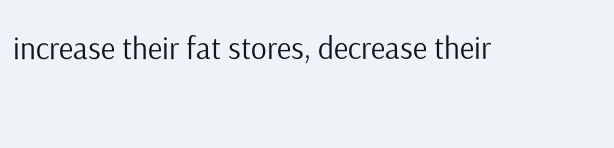increase their fat stores, decrease their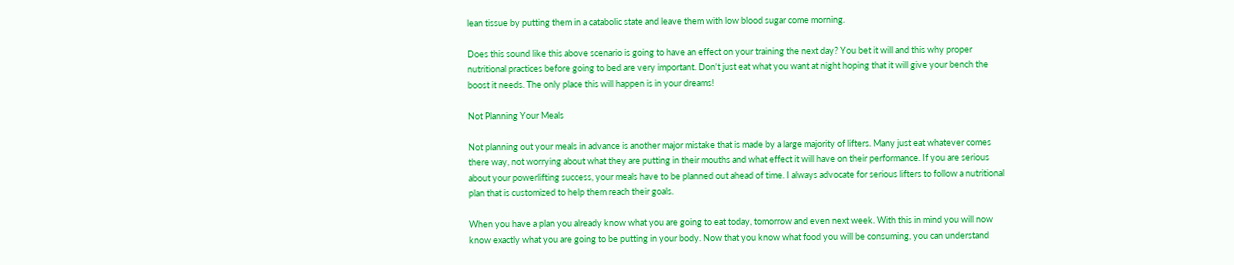lean tissue by putting them in a catabolic state and leave them with low blood sugar come morning.

Does this sound like this above scenario is going to have an effect on your training the next day? You bet it will and this why proper nutritional practices before going to bed are very important. Don't just eat what you want at night hoping that it will give your bench the boost it needs. The only place this will happen is in your dreams!

Not Planning Your Meals

Not planning out your meals in advance is another major mistake that is made by a large majority of lifters. Many just eat whatever comes there way, not worrying about what they are putting in their mouths and what effect it will have on their performance. If you are serious about your powerlifting success, your meals have to be planned out ahead of time. I always advocate for serious lifters to follow a nutritional plan that is customized to help them reach their goals.

When you have a plan you already know what you are going to eat today, tomorrow and even next week. With this in mind you will now know exactly what you are going to be putting in your body. Now that you know what food you will be consuming, you can understand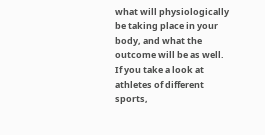what will physiologically be taking place in your body, and what the outcome will be as well. If you take a look at athletes of different sports,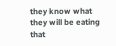they know what they will be eating that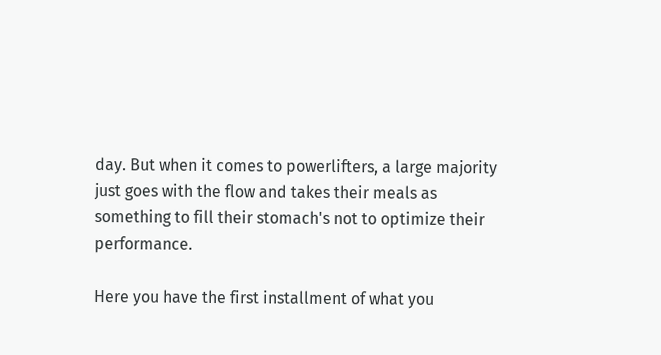day. But when it comes to powerlifters, a large majority just goes with the flow and takes their meals as something to fill their stomach's not to optimize their performance.

Here you have the first installment of what you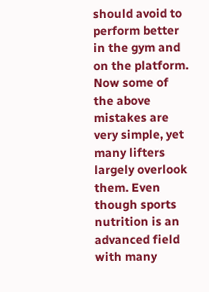should avoid to perform better in the gym and on the platform. Now some of the above mistakes are very simple, yet many lifters largely overlook them. Even though sports nutrition is an advanced field with many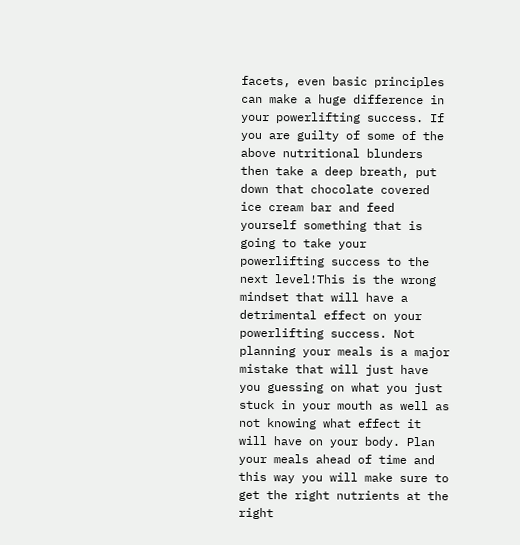facets, even basic principles can make a huge difference in your powerlifting success. If you are guilty of some of the above nutritional blunders then take a deep breath, put down that chocolate covered ice cream bar and feed yourself something that is going to take your powerlifting success to the next level!This is the wrong mindset that will have a detrimental effect on your powerlifting success. Not planning your meals is a major mistake that will just have you guessing on what you just stuck in your mouth as well as not knowing what effect it will have on your body. Plan your meals ahead of time and this way you will make sure to get the right nutrients at the right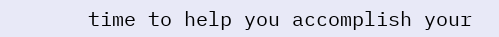time to help you accomplish your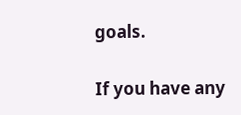goals.

If you have any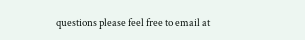questions please feel free to email at